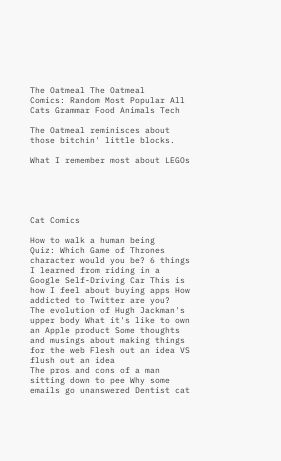The Oatmeal The Oatmeal
Comics: Random Most Popular All Cats Grammar Food Animals Tech

The Oatmeal reminisces about those bitchin' little blocks.

What I remember most about LEGOs





Cat Comics

How to walk a human being
Quiz: Which Game of Thrones character would you be? 6 things I learned from riding in a Google Self-Driving Car This is how I feel about buying apps How addicted to Twitter are you?
The evolution of Hugh Jackman's upper body What it's like to own an Apple product Some thoughts and musings about making things for the web Flesh out an idea VS flush out an idea
The pros and cons of a man sitting down to pee Why some emails go unanswered Dentist cat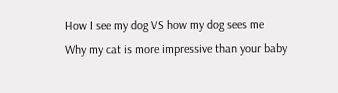How I see my dog VS how my dog sees me
Why my cat is more impressive than your baby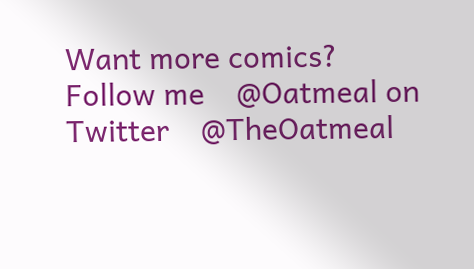Want more comics?
Follow me    @Oatmeal on Twitter    @TheOatmeal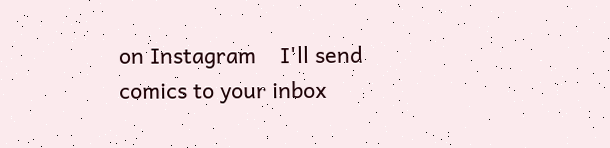on Instagram    I'll send comics to your inbox